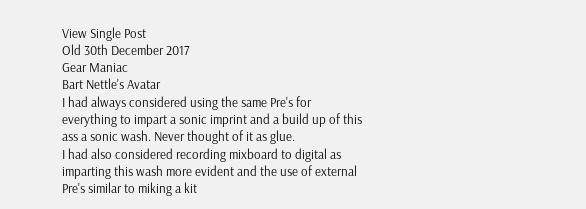View Single Post
Old 30th December 2017
Gear Maniac
Bart Nettle's Avatar
I had always considered using the same Pre's for everything to impart a sonic imprint and a build up of this ass a sonic wash. Never thought of it as glue.
I had also considered recording mixboard to digital as imparting this wash more evident and the use of external Pre's similar to miking a kit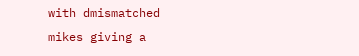with dmismatched mikes giving a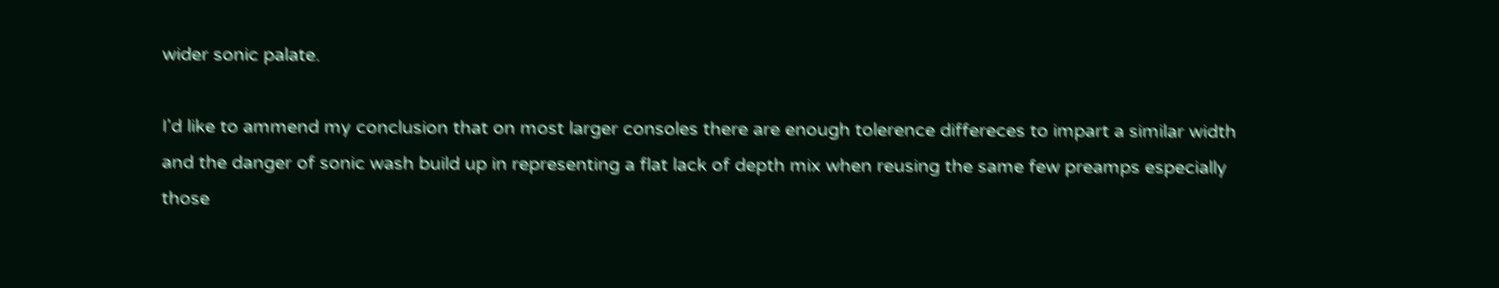wider sonic palate.

I'd like to ammend my conclusion that on most larger consoles there are enough tolerence differeces to impart a similar width and the danger of sonic wash build up in representing a flat lack of depth mix when reusing the same few preamps especially those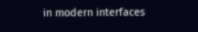in modern interfaces